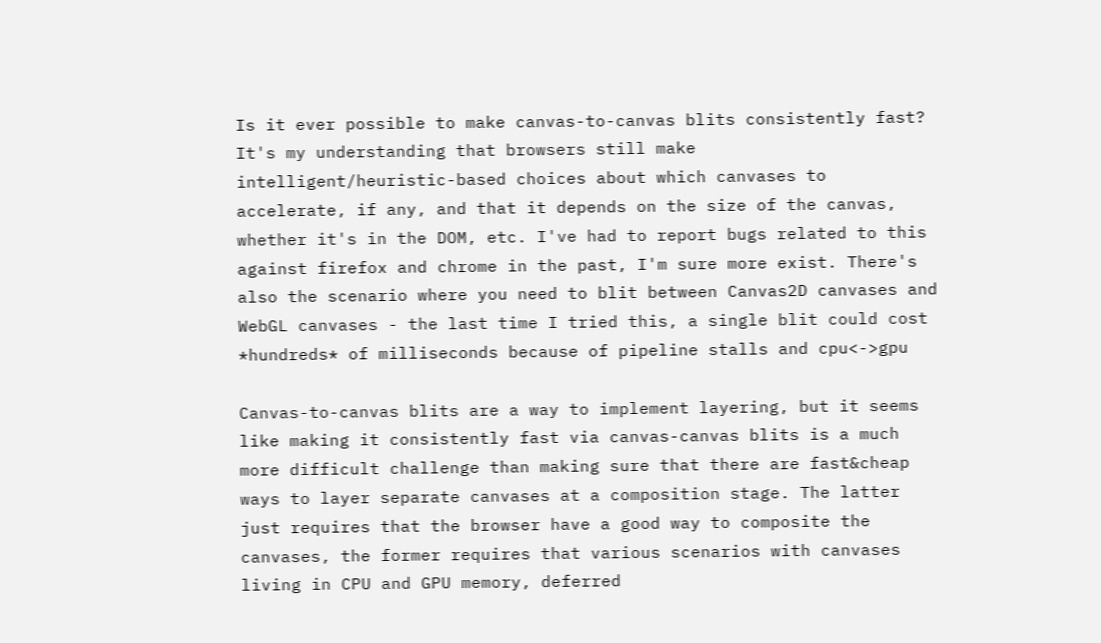Is it ever possible to make canvas-to-canvas blits consistently fast?
It's my understanding that browsers still make
intelligent/heuristic-based choices about which canvases to
accelerate, if any, and that it depends on the size of the canvas,
whether it's in the DOM, etc. I've had to report bugs related to this
against firefox and chrome in the past, I'm sure more exist. There's
also the scenario where you need to blit between Canvas2D canvases and
WebGL canvases - the last time I tried this, a single blit could cost
*hundreds* of milliseconds because of pipeline stalls and cpu<->gpu

Canvas-to-canvas blits are a way to implement layering, but it seems
like making it consistently fast via canvas-canvas blits is a much
more difficult challenge than making sure that there are fast&cheap
ways to layer separate canvases at a composition stage. The latter
just requires that the browser have a good way to composite the
canvases, the former requires that various scenarios with canvases
living in CPU and GPU memory, deferred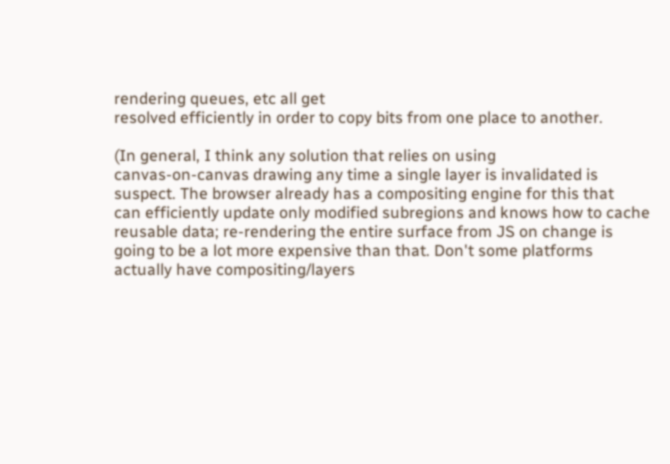rendering queues, etc all get
resolved efficiently in order to copy bits from one place to another.

(In general, I think any solution that relies on using
canvas-on-canvas drawing any time a single layer is invalidated is
suspect. The browser already has a compositing engine for this that
can efficiently update only modified subregions and knows how to cache
reusable data; re-rendering the entire surface from JS on change is
going to be a lot more expensive than that. Don't some platforms
actually have compositing/layers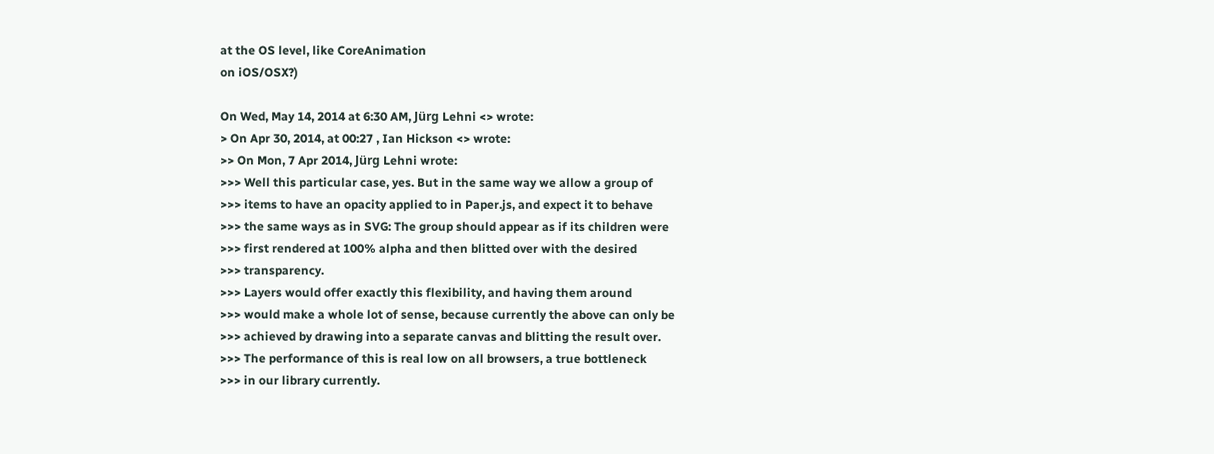at the OS level, like CoreAnimation
on iOS/OSX?)

On Wed, May 14, 2014 at 6:30 AM, Jürg Lehni <> wrote:
> On Apr 30, 2014, at 00:27 , Ian Hickson <> wrote:
>> On Mon, 7 Apr 2014, Jürg Lehni wrote:
>>> Well this particular case, yes. But in the same way we allow a group of
>>> items to have an opacity applied to in Paper.js, and expect it to behave
>>> the same ways as in SVG: The group should appear as if its children were
>>> first rendered at 100% alpha and then blitted over with the desired
>>> transparency.
>>> Layers would offer exactly this flexibility, and having them around
>>> would make a whole lot of sense, because currently the above can only be
>>> achieved by drawing into a separate canvas and blitting the result over.
>>> The performance of this is real low on all browsers, a true bottleneck
>>> in our library currently.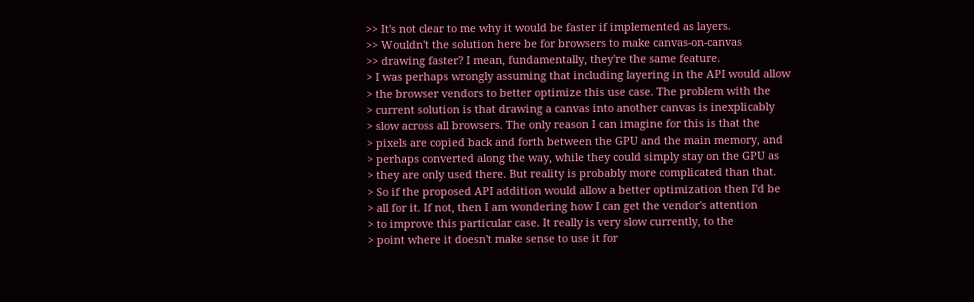>> It's not clear to me why it would be faster if implemented as layers.
>> Wouldn't the solution here be for browsers to make canvas-on-canvas
>> drawing faster? I mean, fundamentally, they're the same feature.
> I was perhaps wrongly assuming that including layering in the API would allow
> the browser vendors to better optimize this use case. The problem with the
> current solution is that drawing a canvas into another canvas is inexplicably
> slow across all browsers. The only reason I can imagine for this is that the
> pixels are copied back and forth between the GPU and the main memory, and
> perhaps converted along the way, while they could simply stay on the GPU as
> they are only used there. But reality is probably more complicated than that.
> So if the proposed API addition would allow a better optimization then I'd be
> all for it. If not, then I am wondering how I can get the vendor's attention
> to improve this particular case. It really is very slow currently, to the
> point where it doesn't make sense to use it for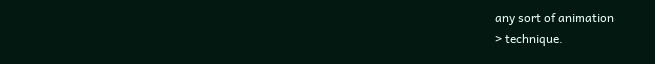any sort of animation
> technique.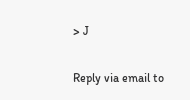> J

Reply via email to